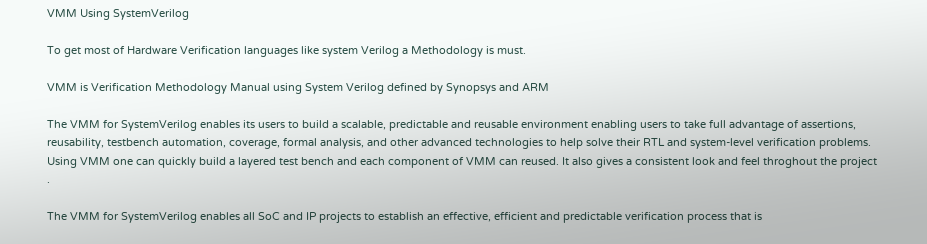VMM Using SystemVerilog

To get most of Hardware Verification languages like system Verilog a Methodology is must.

VMM is Verification Methodology Manual using System Verilog defined by Synopsys and ARM

The VMM for SystemVerilog enables its users to build a scalable, predictable and reusable environment enabling users to take full advantage of assertions, reusability, testbench automation, coverage, formal analysis, and other advanced technologies to help solve their RTL and system-level verification problems. Using VMM one can quickly build a layered test bench and each component of VMM can reused. It also gives a consistent look and feel throghout the project .

The VMM for SystemVerilog enables all SoC and IP projects to establish an effective, efficient and predictable verification process that is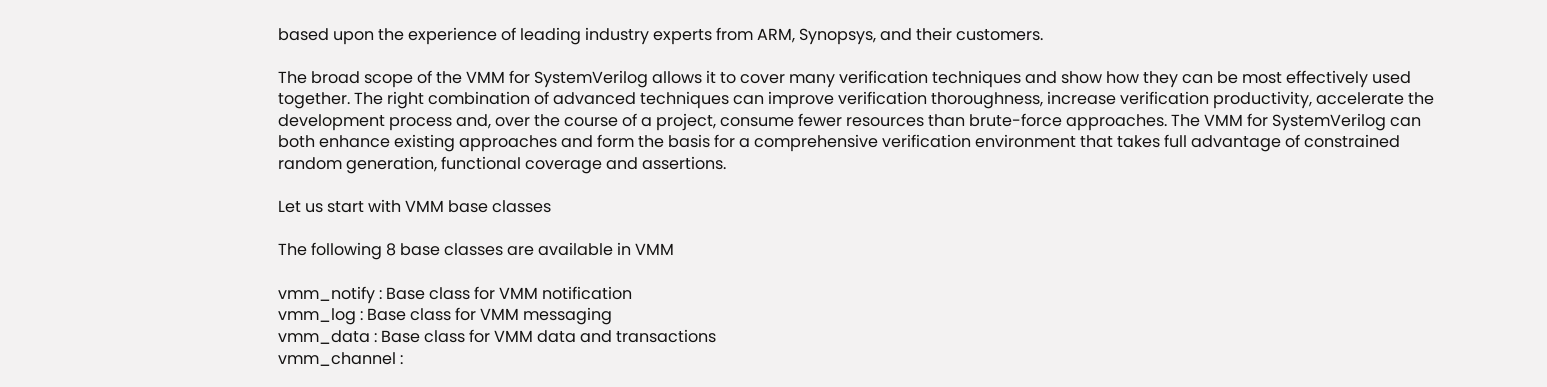based upon the experience of leading industry experts from ARM, Synopsys, and their customers.

The broad scope of the VMM for SystemVerilog allows it to cover many verification techniques and show how they can be most effectively used together. The right combination of advanced techniques can improve verification thoroughness, increase verification productivity, accelerate the development process and, over the course of a project, consume fewer resources than brute-force approaches. The VMM for SystemVerilog can both enhance existing approaches and form the basis for a comprehensive verification environment that takes full advantage of constrained random generation, functional coverage and assertions.

Let us start with VMM base classes

The following 8 base classes are available in VMM

vmm_notify : Base class for VMM notification
vmm_log : Base class for VMM messaging
vmm_data : Base class for VMM data and transactions
vmm_channel :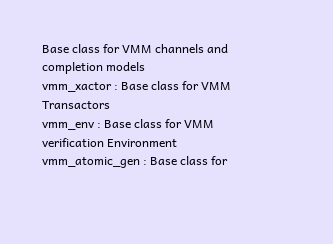Base class for VMM channels and completion models
vmm_xactor : Base class for VMM Transactors
vmm_env : Base class for VMM verification Environment
vmm_atomic_gen : Base class for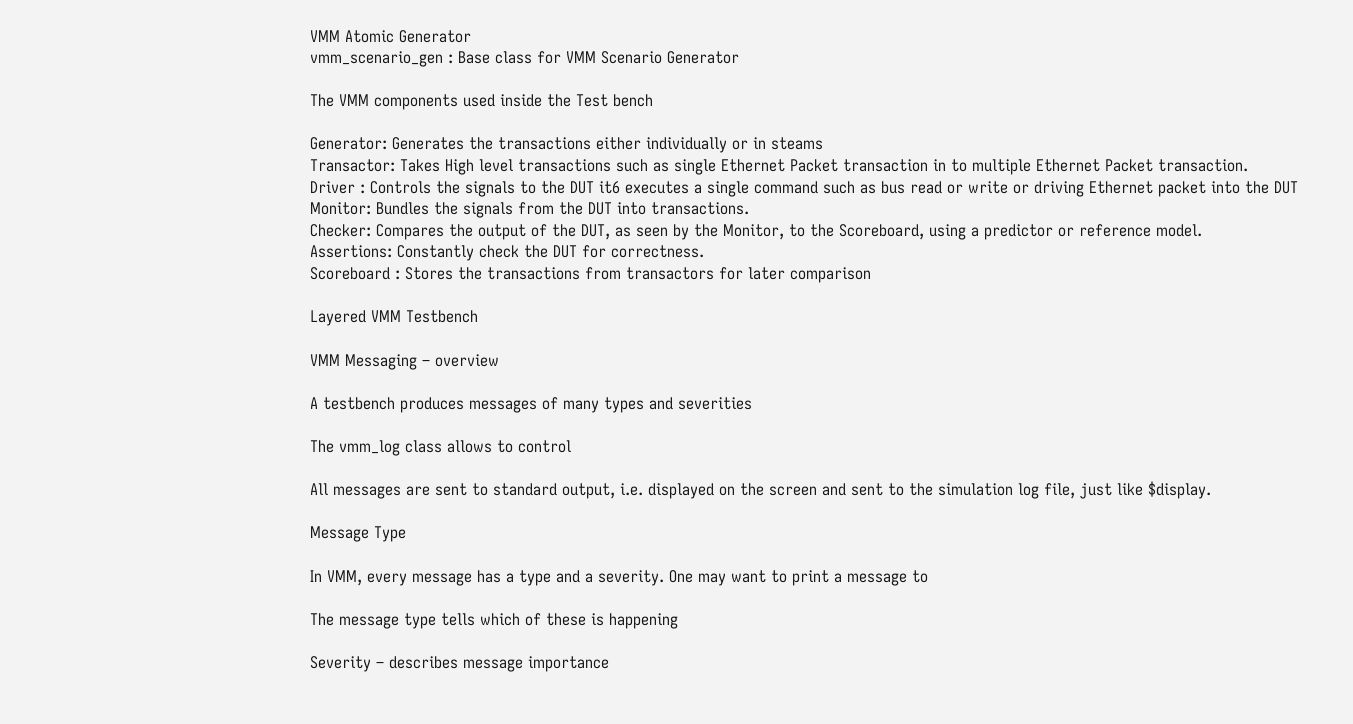VMM Atomic Generator
vmm_scenario_gen : Base class for VMM Scenario Generator

The VMM components used inside the Test bench

Generator: Generates the transactions either individually or in steams
Transactor: Takes High level transactions such as single Ethernet Packet transaction in to multiple Ethernet Packet transaction.
Driver : Controls the signals to the DUT it6 executes a single command such as bus read or write or driving Ethernet packet into the DUT
Monitor: Bundles the signals from the DUT into transactions.
Checker: Compares the output of the DUT, as seen by the Monitor, to the Scoreboard, using a predictor or reference model.
Assertions: Constantly check the DUT for correctness.
Scoreboard : Stores the transactions from transactors for later comparison

Layered VMM Testbench

VMM Messaging – overview

A testbench produces messages of many types and severities

The vmm_log class allows to control

All messages are sent to standard output, i.e. displayed on the screen and sent to the simulation log file, just like $display.

Message Type

In VMM, every message has a type and a severity. One may want to print a message to

The message type tells which of these is happening

Severity – describes message importance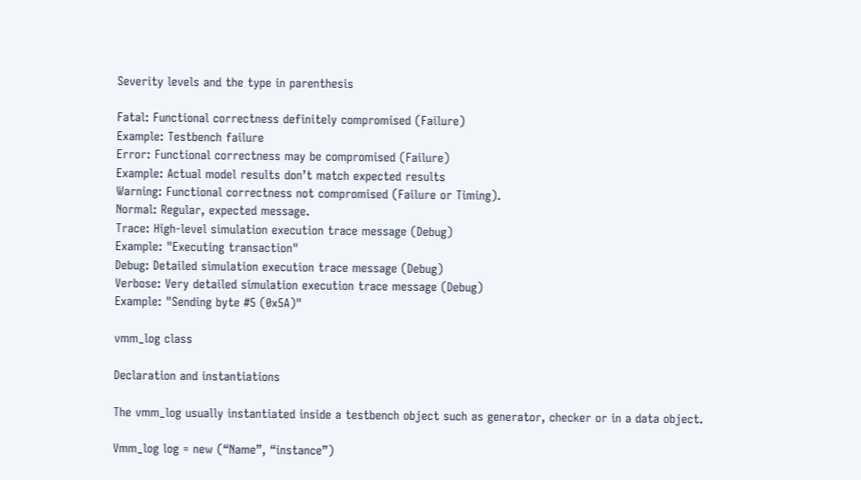Severity levels and the type in parenthesis

Fatal: Functional correctness definitely compromised (Failure)
Example: Testbench failure
Error: Functional correctness may be compromised (Failure)
Example: Actual model results don’t match expected results
Warning: Functional correctness not compromised (Failure or Timing).
Normal: Regular, expected message.
Trace: High-level simulation execution trace message (Debug)
Example: "Executing transaction"
Debug: Detailed simulation execution trace message (Debug)
Verbose: Very detailed simulation execution trace message (Debug)
Example: "Sending byte #5 (0x5A)"

vmm_log class

Declaration and instantiations

The vmm_log usually instantiated inside a testbench object such as generator, checker or in a data object.

Vmm_log log = new (“Name”, “instance”)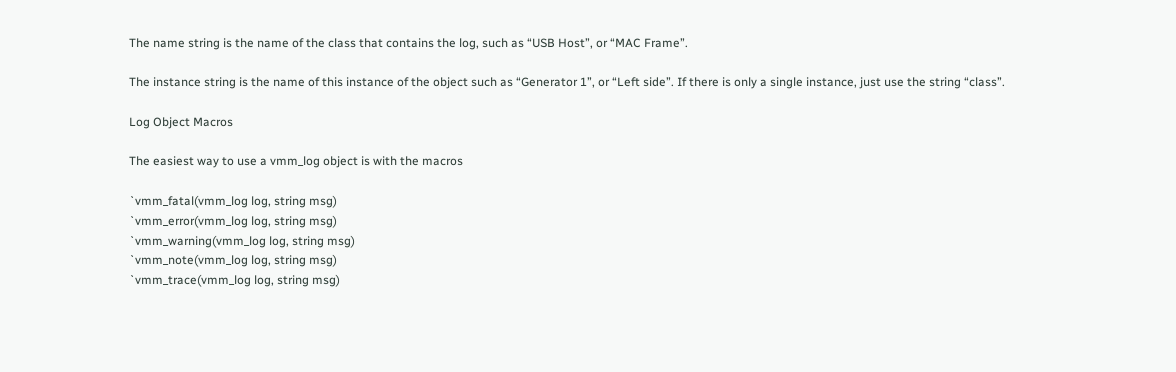The name string is the name of the class that contains the log, such as “USB Host”, or “MAC Frame”.

The instance string is the name of this instance of the object such as “Generator 1”, or “Left side”. If there is only a single instance, just use the string “class”.

Log Object Macros

The easiest way to use a vmm_log object is with the macros

`vmm_fatal(vmm_log log, string msg)
`vmm_error(vmm_log log, string msg)
`vmm_warning(vmm_log log, string msg)
`vmm_note(vmm_log log, string msg)
`vmm_trace(vmm_log log, string msg)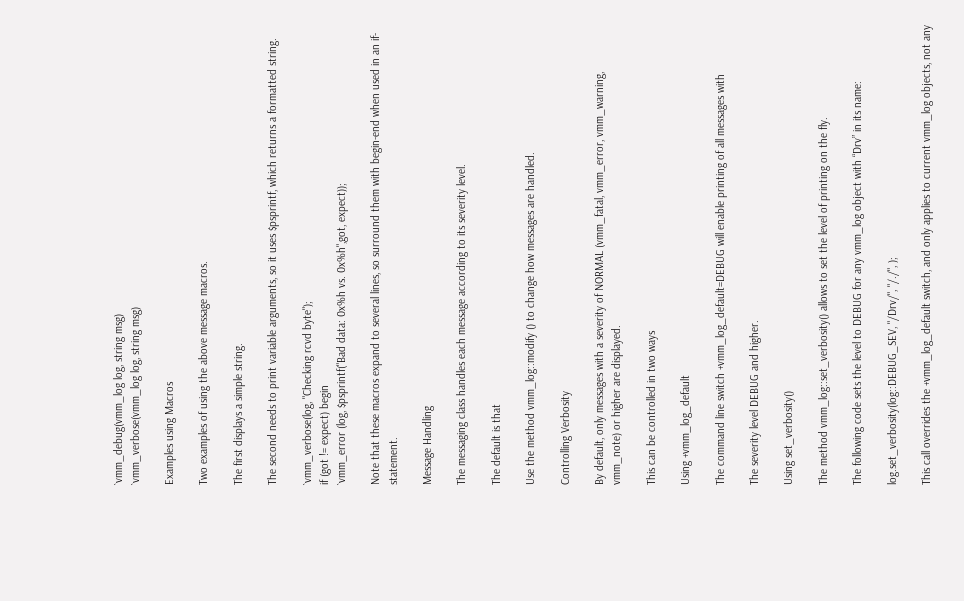`vmm_debug(vmm_log log, string msg)
`vmm_verbose(vmm_log log, string msg)

Examples using Macros

Two examples of using the above message macros.

The first displays a simple string.

The second needs to print variable arguments, so it uses $psprintf, which returns a formatted string.

`vmm_verbose(log, "Checking rcvd byte");
if (got != expect) begin
`vmm_error (log, $psprintf("Bad data: 0x%h vs. 0x%h",got, expect));

Note that these macros expand to several lines, so surround them with begin-end when used in an if-statement.

Message Handling

The messaging class handles each message according to its severity level.

The default is that

Use the method vmm_log::modify () to change how messages are handled.

Controlling Verbosity

By default, only messages with a severity of NORMAL (vmm_fatal, vmm_error, vmm_warning, vmm_note) or higher are displayed.

This can be controlled in two ways

Using +vmm_log_default

The command line switch +vmm_log_default=DEBUG will enable printing of all messages with

The severity level DEBUG and higher.

Using set_verbosity()

The method vmm_log::set_verbosity() allows to set the level of printing on the fly.

The following code sets the level to DEBUG for any vmm_log object with “Drv” in its name:

log.set_verbosity(log::DEBUG_SEV, "/Drv/", "/./", );

This call overrides the +vmm_log_default switch, and only applies to current vmm_log objects, not any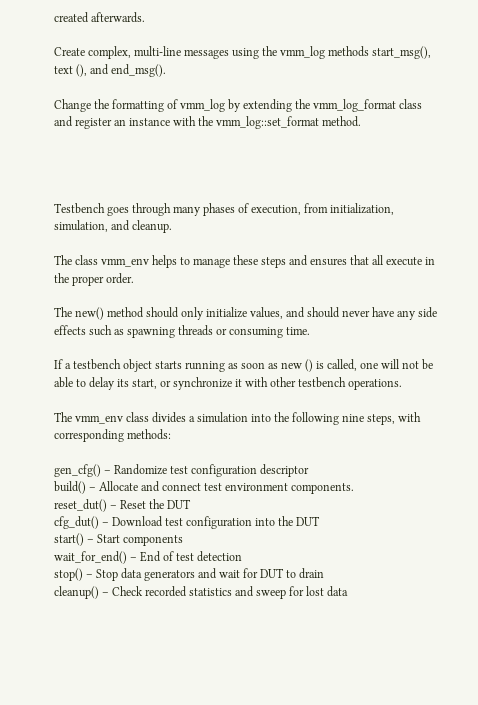created afterwards.

Create complex, multi-line messages using the vmm_log methods start_msg(), text (), and end_msg().

Change the formatting of vmm_log by extending the vmm_log_format class and register an instance with the vmm_log::set_format method.




Testbench goes through many phases of execution, from initialization, simulation, and cleanup.

The class vmm_env helps to manage these steps and ensures that all execute in the proper order.

The new() method should only initialize values, and should never have any side effects such as spawning threads or consuming time.

If a testbench object starts running as soon as new () is called, one will not be able to delay its start, or synchronize it with other testbench operations.

The vmm_env class divides a simulation into the following nine steps, with corresponding methods:

gen_cfg() – Randomize test configuration descriptor
build() – Allocate and connect test environment components.
reset_dut() – Reset the DUT
cfg_dut() – Download test configuration into the DUT
start() – Start components
wait_for_end() – End of test detection
stop() – Stop data generators and wait for DUT to drain
cleanup() – Check recorded statistics and sweep for lost data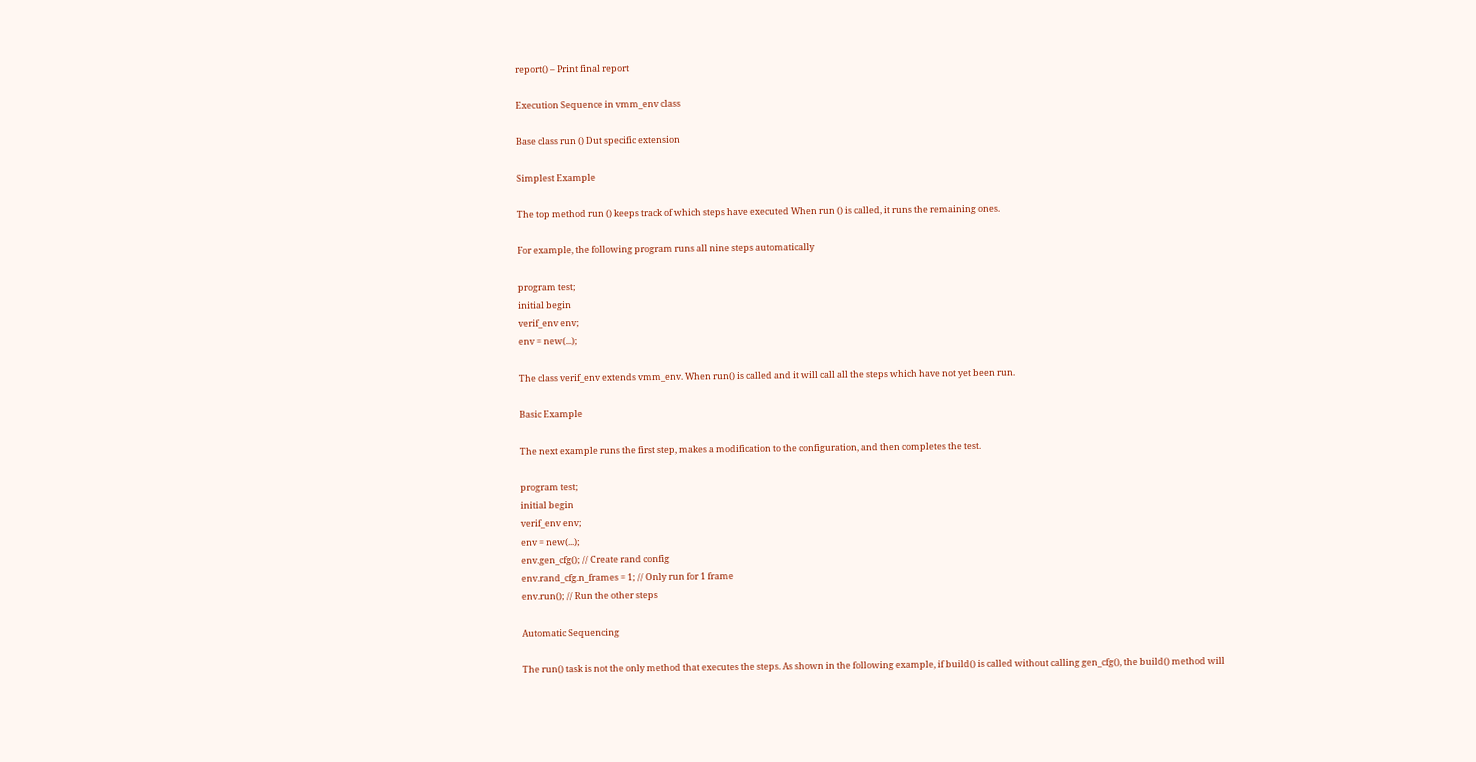report() – Print final report

Execution Sequence in vmm_env class

Base class run () Dut specific extension

Simplest Example

The top method run () keeps track of which steps have executed When run () is called, it runs the remaining ones.

For example, the following program runs all nine steps automatically

program test;
initial begin
verif_env env;
env = new(...);

The class verif_env extends vmm_env. When run() is called and it will call all the steps which have not yet been run.

Basic Example

The next example runs the first step, makes a modification to the configuration, and then completes the test.

program test;
initial begin
verif_env env;
env = new(...);
env.gen_cfg(); // Create rand config
env.rand_cfg.n_frames = 1; // Only run for 1 frame
env.run(); // Run the other steps

Automatic Sequencing

The run() task is not the only method that executes the steps. As shown in the following example, if build() is called without calling gen_cfg(), the build() method will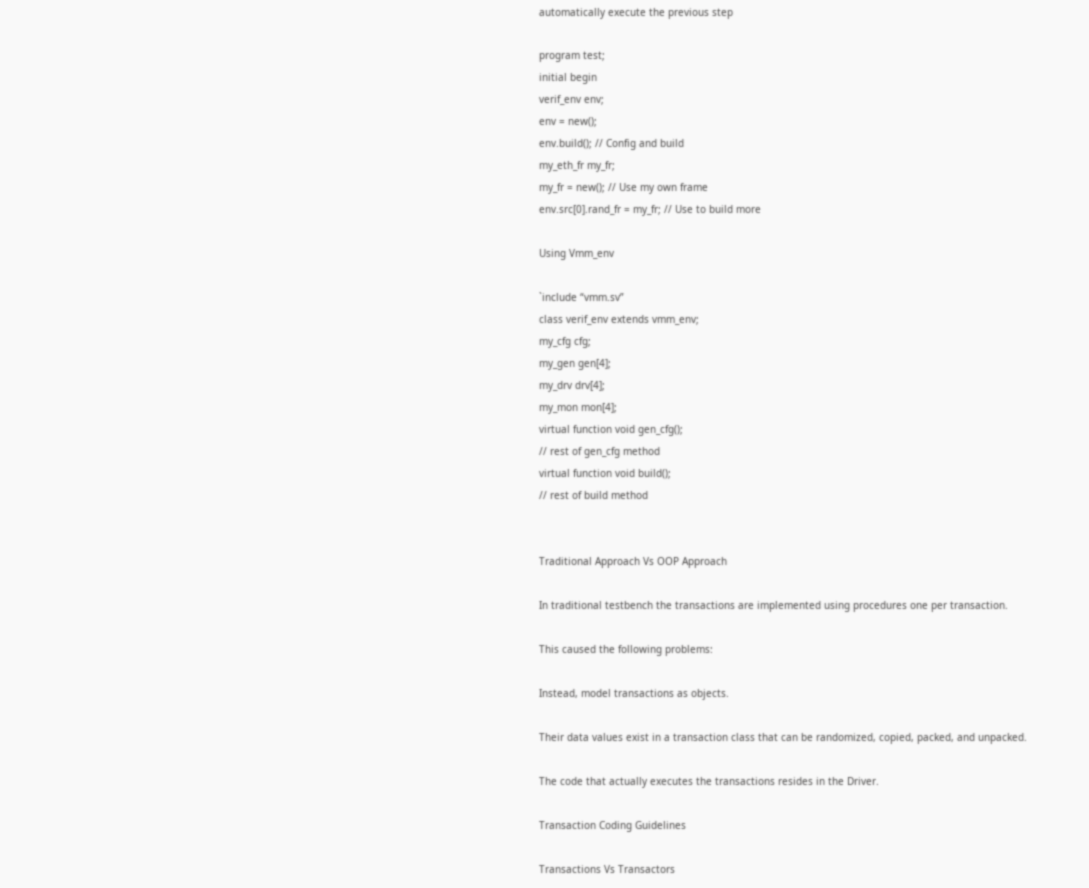automatically execute the previous step

program test;
initial begin
verif_env env;
env = new();
env.build(); // Config and build
my_eth_fr my_fr;
my_fr = new(); // Use my own frame
env.src[0].rand_fr = my_fr; // Use to build more

Using Vmm_env

`include “vmm.sv”
class verif_env extends vmm_env;
my_cfg cfg;
my_gen gen[4];
my_drv drv[4];
my_mon mon[4];
virtual function void gen_cfg();
// rest of gen_cfg method
virtual function void build();
// rest of build method


Traditional Approach Vs OOP Approach

In traditional testbench the transactions are implemented using procedures one per transaction.

This caused the following problems:

Instead, model transactions as objects.

Their data values exist in a transaction class that can be randomized, copied, packed, and unpacked.

The code that actually executes the transactions resides in the Driver.

Transaction Coding Guidelines

Transactions Vs Transactors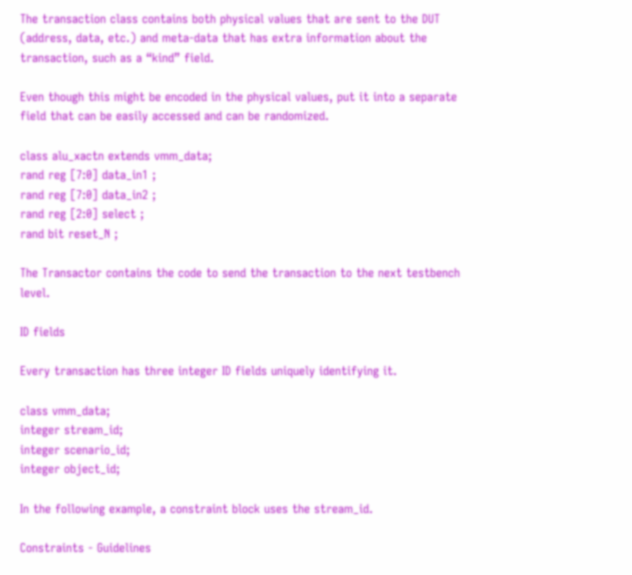The transaction class contains both physical values that are sent to the DUT (address, data, etc.) and meta-data that has extra information about the transaction, such as a “kind” field.

Even though this might be encoded in the physical values, put it into a separate field that can be easily accessed and can be randomized.

class alu_xactn extends vmm_data;
rand reg [7:0] data_in1 ;
rand reg [7:0] data_in2 ;
rand reg [2:0] select ;
rand bit reset_N ;

The Transactor contains the code to send the transaction to the next testbench level.

ID fields

Every transaction has three integer ID fields uniquely identifying it.

class vmm_data;
integer stream_id;
integer scenario_id;
integer object_id;

In the following example, a constraint block uses the stream_id.

Constraints - Guidelines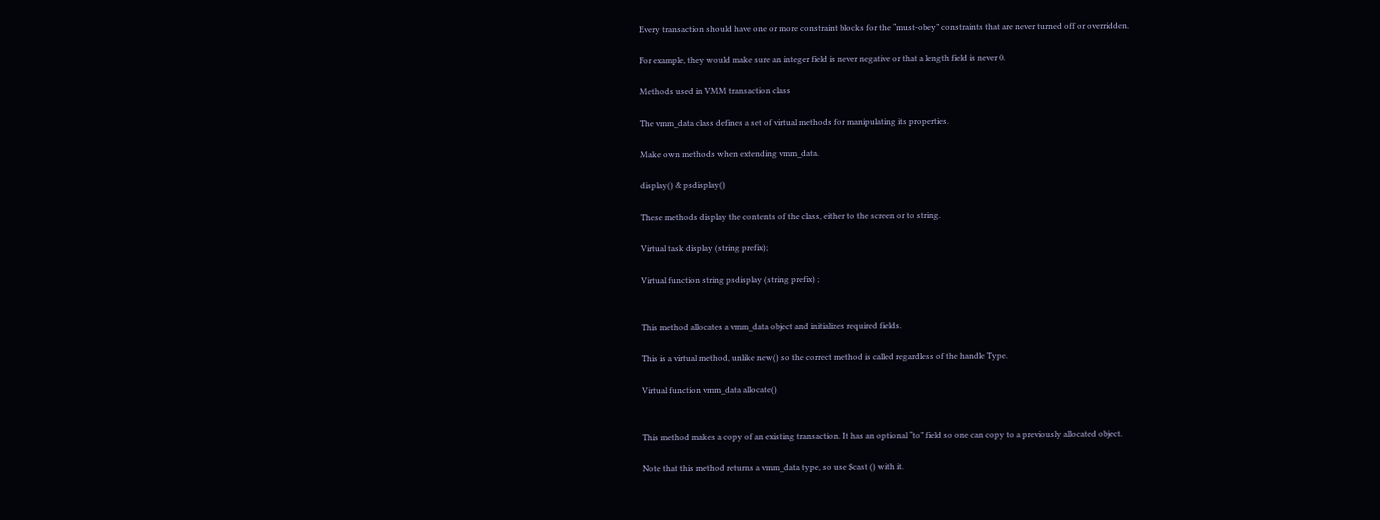Every transaction should have one or more constraint blocks for the “must-obey” constraints that are never turned off or overridden.

For example, they would make sure an integer field is never negative or that a length field is never 0.

Methods used in VMM transaction class

The vmm_data class defines a set of virtual methods for manipulating its properties.

Make own methods when extending vmm_data.

display() & psdisplay()

These methods display the contents of the class, either to the screen or to string.

Virtual task display (string prefix);

Virtual function string psdisplay (string prefix) ;


This method allocates a vmm_data object and initializes required fields.

This is a virtual method, unlike new() so the correct method is called regardless of the handle Type.

Virtual function vmm_data allocate()


This method makes a copy of an existing transaction. It has an optional “to” field so one can copy to a previously allocated object.

Note that this method returns a vmm_data type, so use $cast () with it.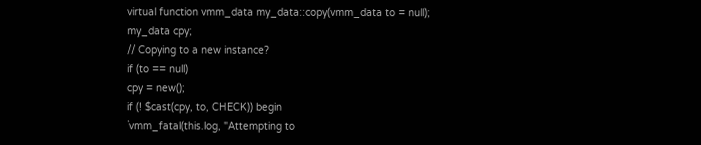virtual function vmm_data my_data::copy(vmm_data to = null);
my_data cpy;
// Copying to a new instance?
if (to == null)
cpy = new();
if (! $cast(cpy, to, CHECK)) begin
`vmm_fatal(this.log, "Attempting to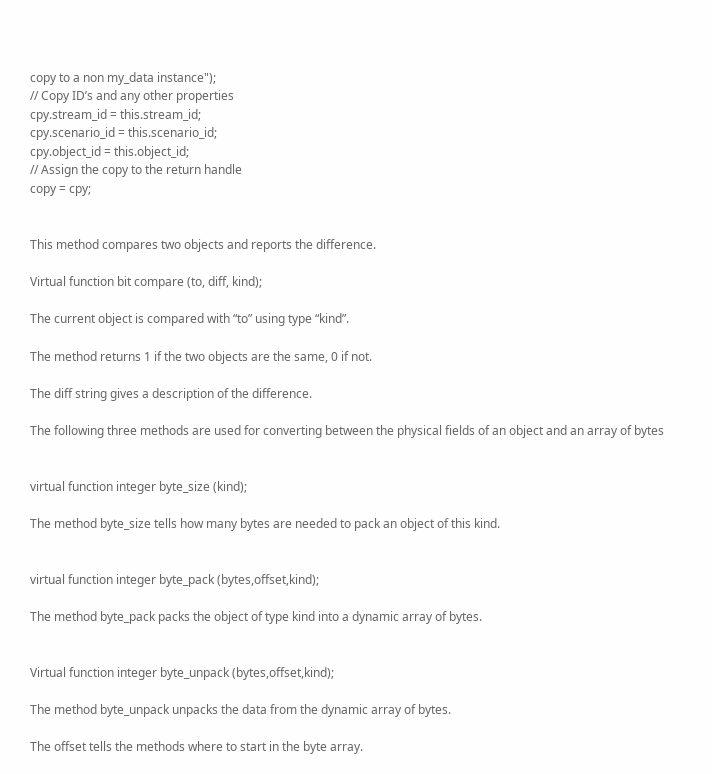copy to a non my_data instance");
// Copy ID’s and any other properties
cpy.stream_id = this.stream_id;
cpy.scenario_id = this.scenario_id;
cpy.object_id = this.object_id;
// Assign the copy to the return handle
copy = cpy;


This method compares two objects and reports the difference.

Virtual function bit compare (to, diff, kind);

The current object is compared with “to” using type “kind”.

The method returns 1 if the two objects are the same, 0 if not.

The diff string gives a description of the difference.

The following three methods are used for converting between the physical fields of an object and an array of bytes


virtual function integer byte_size (kind);

The method byte_size tells how many bytes are needed to pack an object of this kind.


virtual function integer byte_pack (bytes,offset,kind);

The method byte_pack packs the object of type kind into a dynamic array of bytes.


Virtual function integer byte_unpack (bytes,offset,kind);

The method byte_unpack unpacks the data from the dynamic array of bytes.

The offset tells the methods where to start in the byte array.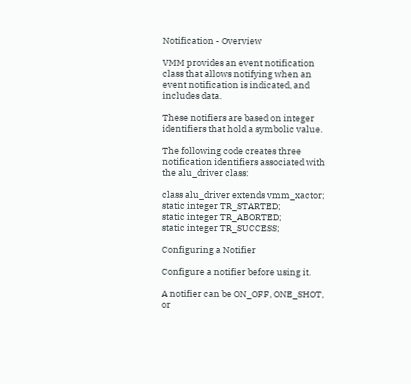Notification - Overview

VMM provides an event notification class that allows notifying when an event notification is indicated, and includes data.

These notifiers are based on integer identifiers that hold a symbolic value.

The following code creates three notification identifiers associated with the alu_driver class:

class alu_driver extends vmm_xactor;
static integer TR_STARTED;
static integer TR_ABORTED;
static integer TR_SUCCESS;

Configuring a Notifier

Configure a notifier before using it.

A notifier can be ON_OFF, ONE_SHOT, or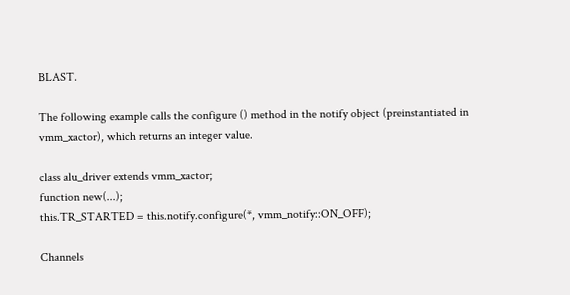BLAST.

The following example calls the configure () method in the notify object (preinstantiated in vmm_xactor), which returns an integer value.

class alu_driver extends vmm_xactor;
function new(...);
this.TR_STARTED = this.notify.configure(*, vmm_notify::ON_OFF);

Channels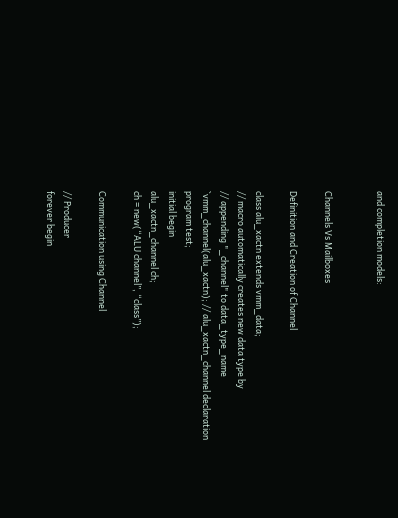and completion models:


Channels Vs Mailboxes

Definition and Creation of Channel

class alu_xactn extends vmm_data;
// macro automatically creates new data type by
// appending "_channel" to data_type_name
`vmm_channel(alu_xactn); // alu_xactn_channel declaration
program test;
initial begin
alu_xactn_channel ch;
ch = new(“ALU channel”, “class”);

Communication using Channel

// Producer
forever begin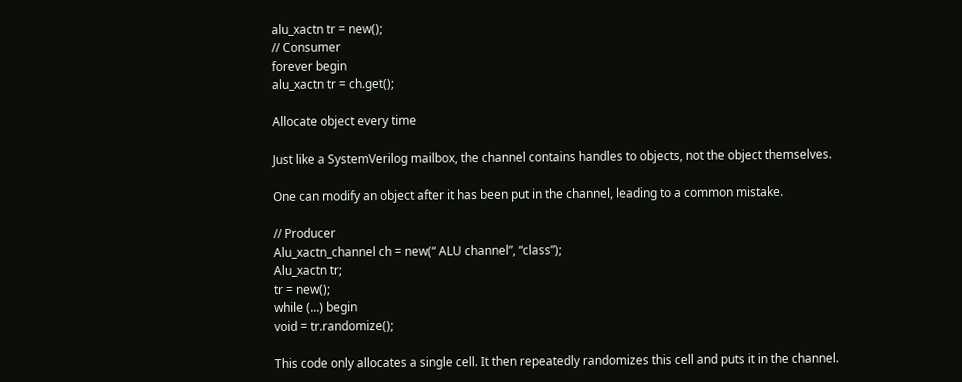alu_xactn tr = new();
// Consumer
forever begin
alu_xactn tr = ch.get();

Allocate object every time

Just like a SystemVerilog mailbox, the channel contains handles to objects, not the object themselves.

One can modify an object after it has been put in the channel, leading to a common mistake.

// Producer
Alu_xactn_channel ch = new(“ ALU channel”, “class”);
Alu_xactn tr;
tr = new();
while (...) begin
void = tr.randomize();

This code only allocates a single cell. It then repeatedly randomizes this cell and puts it in the channel.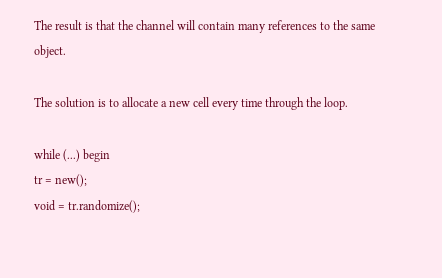The result is that the channel will contain many references to the same object.

The solution is to allocate a new cell every time through the loop.

while (...) begin
tr = new();
void = tr.randomize();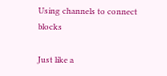Using channels to connect blocks

Just like a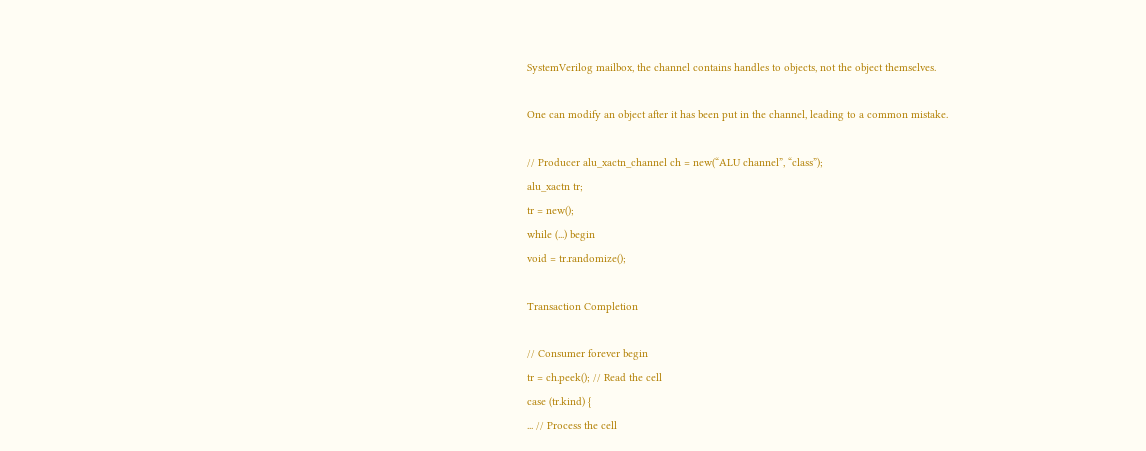SystemVerilog mailbox, the channel contains handles to objects, not the object themselves.

One can modify an object after it has been put in the channel, leading to a common mistake.

// Producer alu_xactn_channel ch = new(“ALU channel”, “class”);
alu_xactn tr;
tr = new();
while (...) begin
void = tr.randomize();

Transaction Completion

// Consumer forever begin
tr = ch.peek(); // Read the cell
case (tr.kind) {
... // Process the cell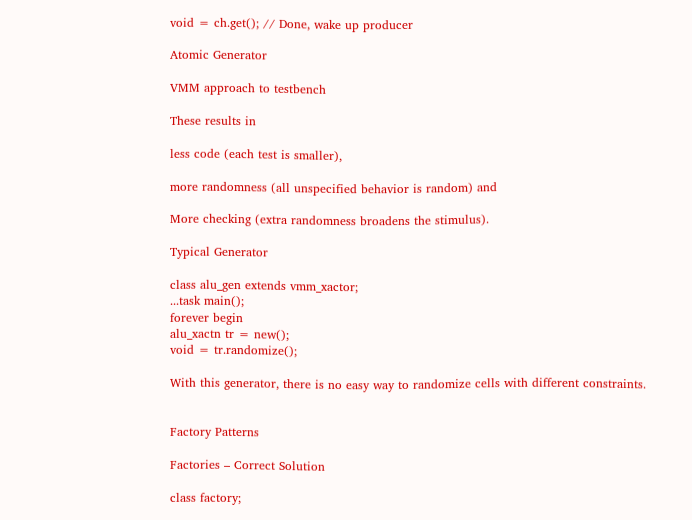void = ch.get(); // Done, wake up producer

Atomic Generator

VMM approach to testbench

These results in

less code (each test is smaller),

more randomness (all unspecified behavior is random) and

More checking (extra randomness broadens the stimulus).

Typical Generator

class alu_gen extends vmm_xactor;
...task main();
forever begin
alu_xactn tr = new();
void = tr.randomize();

With this generator, there is no easy way to randomize cells with different constraints.


Factory Patterns

Factories – Correct Solution

class factory;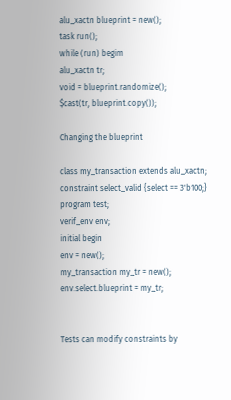alu_xactn blueprint = new();
task run();
while (run) begim
alu_xactn tr;
void = blueprint.randomize();
$cast(tr, blueprint.copy());

Changing the blueprint

class my_transaction extends alu_xactn;
constraint select_valid {select == 3'b100;}
program test;
verif_env env;
initial begin
env = new();
my_transaction my_tr = new();
env.select.blueprint = my_tr;


Tests can modify constraints by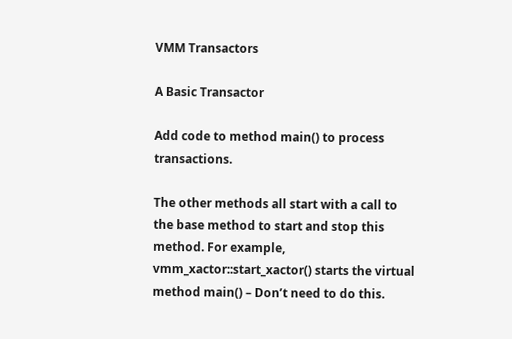VMM Transactors

A Basic Transactor

Add code to method main() to process transactions.

The other methods all start with a call to the base method to start and stop this method. For example, vmm_xactor::start_xactor() starts the virtual method main() – Don’t need to do this.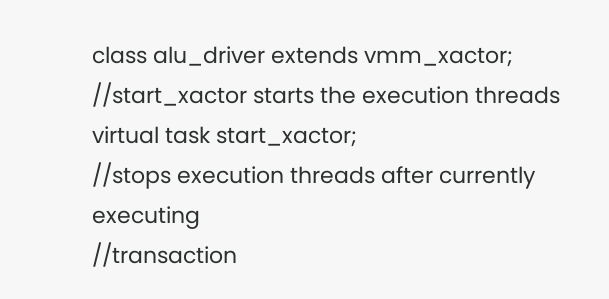class alu_driver extends vmm_xactor;
//start_xactor starts the execution threads
virtual task start_xactor;
//stops execution threads after currently executing
//transaction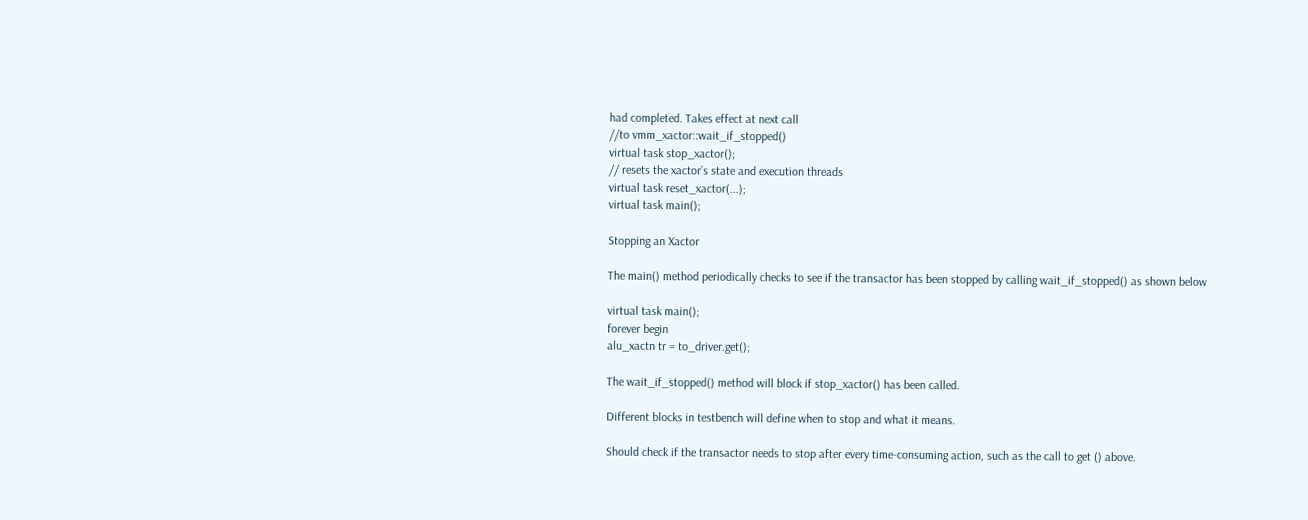had completed. Takes effect at next call
//to vmm_xactor::wait_if_stopped()
virtual task stop_xactor();
// resets the xactor’s state and execution threads
virtual task reset_xactor(...);
virtual task main();

Stopping an Xactor

The main() method periodically checks to see if the transactor has been stopped by calling wait_if_stopped() as shown below

virtual task main();
forever begin
alu_xactn tr = to_driver.get();

The wait_if_stopped() method will block if stop_xactor() has been called.

Different blocks in testbench will define when to stop and what it means.

Should check if the transactor needs to stop after every time-consuming action, such as the call to get () above.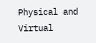Physical and Virtual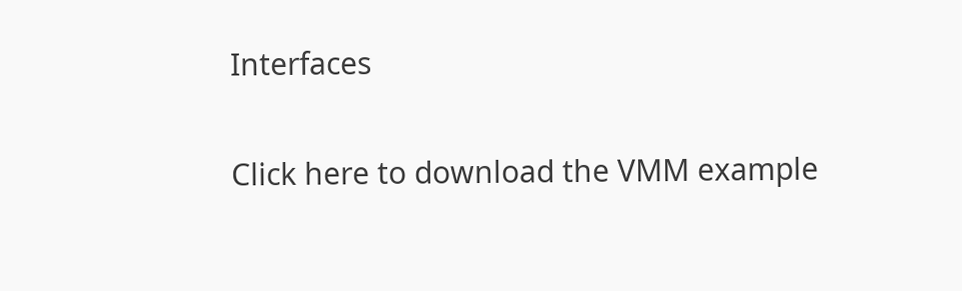Interfaces

Click here to download the VMM example